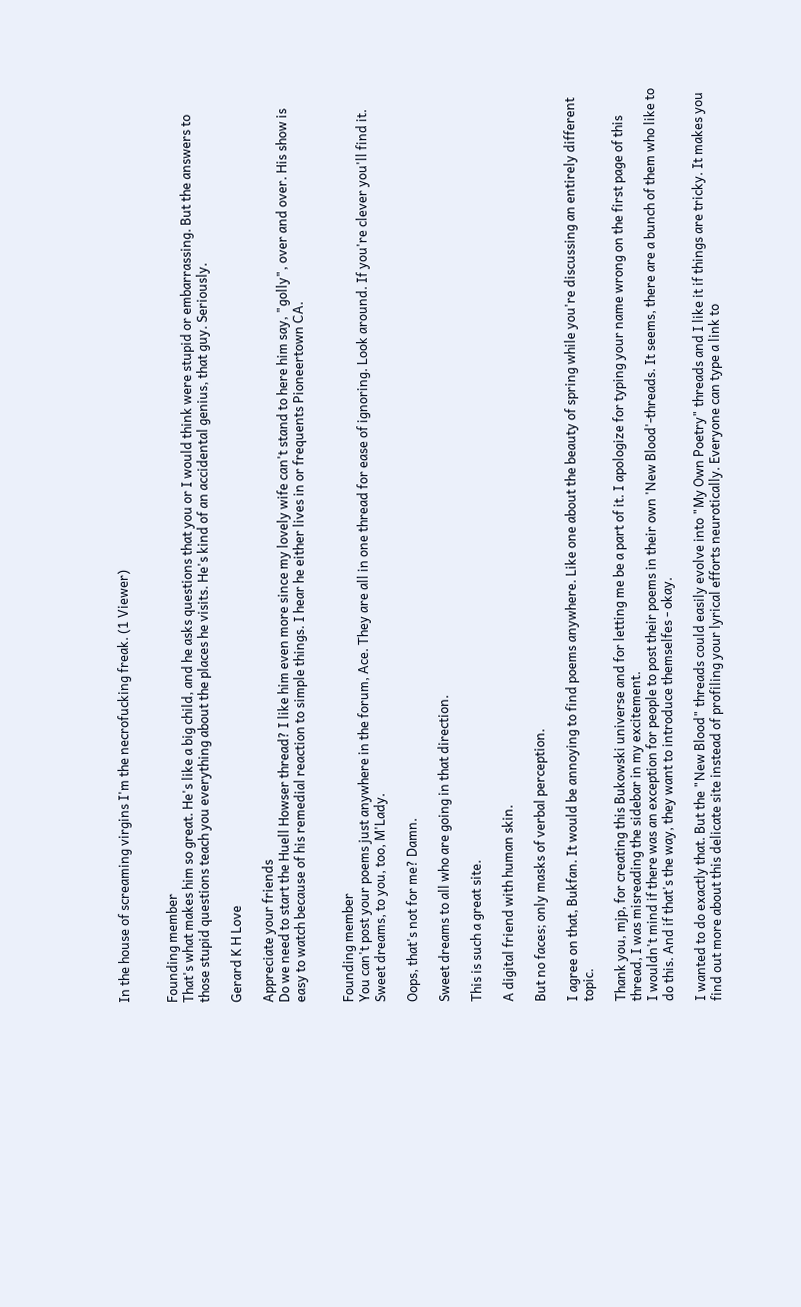In the house of screaming virgins I'm the necrofucking freak. (1 Viewer)


Founding member
That's what makes him so great. He's like a big child, and he asks questions that you or I would think were stupid or embarrassing. But the answers to those stupid questions teach you everything about the places he visits. He's kind of an accidental genius, that guy. Seriously.

Gerard K H Love

Appreciate your friends
Do we need to start the Huell Howser thread? I like him even more since my lovely wife can't stand to here him say, "golly", over and over. His show is easy to watch because of his remedial reaction to simple things. I hear he either lives in or frequents Pioneertown CA.


Founding member
You can't post your poems just anywhere in the forum, Ace. They are all in one thread for ease of ignoring. Look around. If you're clever you'll find it.
Sweet dreams, to you, too, M'Lady.

Oops, that's not for me? Damn.

Sweet dreams to all who are going in that direction.

This is such a great site.

A digital friend with human skin.

But no faces; only masks of verbal perception.

I agree on that, Bukfan. It would be annoying to find poems anywhere. Like one about the beauty of spring while you're discussing an entirely different topic.

Thank you, mjp, for creating this Bukowski universe and for letting me be a part of it. I apologize for typing your name wrong on the first page of this thread, I was misreading the sidebar in my excitement.
I wouldn't mind if there was an exception for people to post their poems in their own 'New Blood'-threads. It seems, there are a bunch of them who like to do this. And if that's the way, they want to introduce themselfes - okay.

I wanted to do exactly that. But the "New Blood" threads could easily evolve into "My Own Poetry" threads and I like it if things are tricky. It makes you find out more about this delicate site instead of profiling your lyrical efforts neurotically. Everyone can type a link to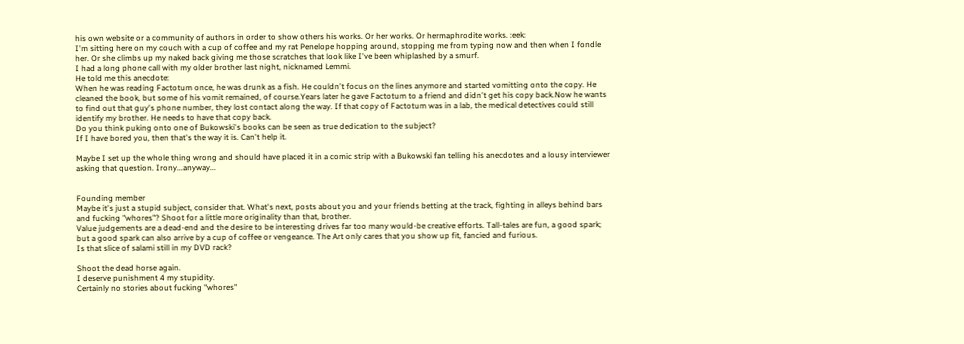his own website or a community of authors in order to show others his works. Or her works. Or hermaphrodite works. :eek:
I'm sitting here on my couch with a cup of coffee and my rat Penelope hopping around, stopping me from typing now and then when I fondle her. Or she climbs up my naked back giving me those scratches that look like I've been whiplashed by a smurf.
I had a long phone call with my older brother last night, nicknamed Lemmi.
He told me this anecdote:
When he was reading Factotum once, he was drunk as a fish. He couldn't focus on the lines anymore and started vomitting onto the copy. He cleaned the book, but some of his vomit remained, of course.Years later he gave Factotum to a friend and didn't get his copy back.Now he wants to find out that guy's phone number, they lost contact along the way. If that copy of Factotum was in a lab, the medical detectives could still identify my brother. He needs to have that copy back.
Do you think puking onto one of Bukowski's books can be seen as true dedication to the subject?
If I have bored you, then that's the way it is. Can't help it.

Maybe I set up the whole thing wrong and should have placed it in a comic strip with a Bukowski fan telling his anecdotes and a lousy interviewer asking that question. Irony...anyway...


Founding member
Maybe it's just a stupid subject, consider that. What's next, posts about you and your friends betting at the track, fighting in alleys behind bars and fucking "whores"? Shoot for a little more originality than that, brother.
Value judgements are a dead-end and the desire to be interesting drives far too many would-be creative efforts. Tall-tales are fun, a good spark; but a good spark can also arrive by a cup of coffee or vengeance. The Art only cares that you show up fit, fancied and furious.
Is that slice of salami still in my DVD rack?

Shoot the dead horse again.
I deserve punishment 4 my stupidity.
Certainly no stories about fucking "whores"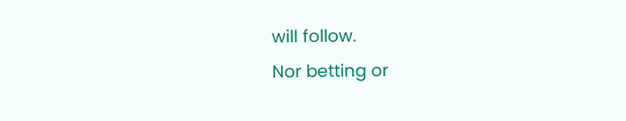will follow.
Nor betting or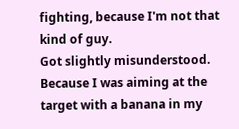fighting, because I'm not that kind of guy.
Got slightly misunderstood.
Because I was aiming at the target with a banana in my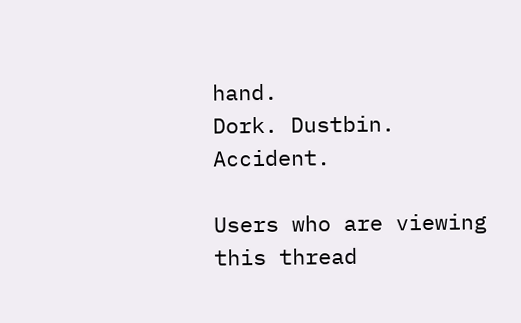hand.
Dork. Dustbin. Accident.

Users who are viewing this thread